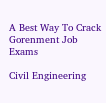A Best Way To Crack Gorenment Job Exams

Civil Engineering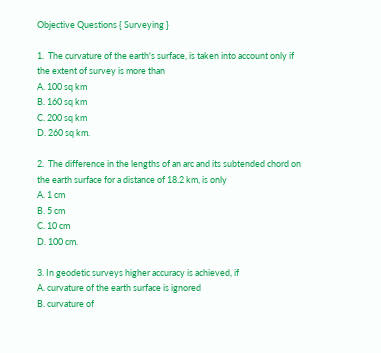Objective Questions { Surveying }

1.  The curvature of the earth's surface, is taken into account only if the extent of survey is more than
A. 100 sq km
B. 160 sq km
C. 200 sq km
D. 260 sq km.

2.  The difference in the lengths of an arc and its subtended chord on the earth surface for a distance of 18.2 km, is only
A. 1 cm
B. 5 cm
C. 10 cm
D. 100 cm.

3. In geodetic surveys higher accuracy is achieved, if
A. curvature of the earth surface is ignored
B. curvature of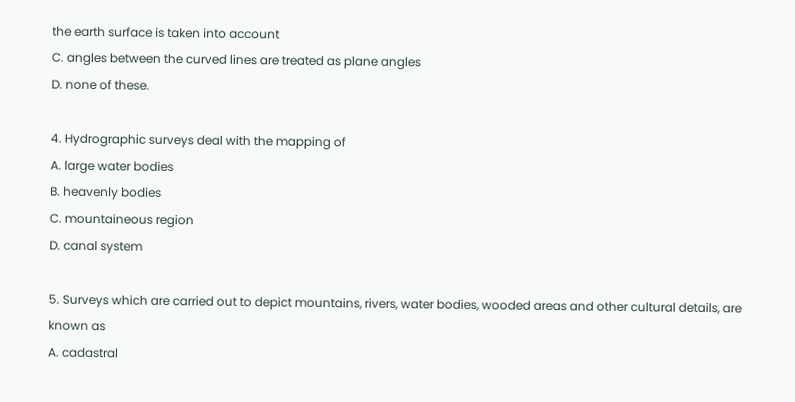the earth surface is taken into account
C. angles between the curved lines are treated as plane angles
D. none of these.

4. Hydrographic surveys deal with the mapping of
A. large water bodies
B. heavenly bodies
C. mountaineous region
D. canal system

5. Surveys which are carried out to depict mountains, rivers, water bodies, wooded areas and other cultural details, are known as
A. cadastral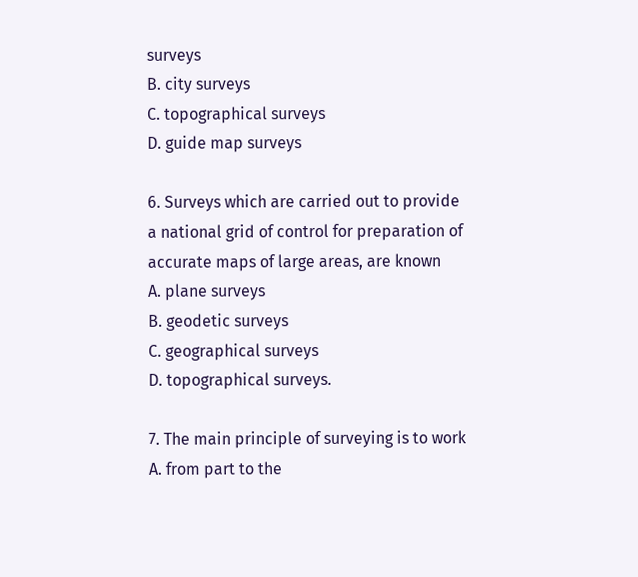surveys
B. city surveys
C. topographical surveys
D. guide map surveys

6. Surveys which are carried out to provide a national grid of control for preparation of accurate maps of large areas, are known
A. plane surveys
B. geodetic surveys
C. geographical surveys
D. topographical surveys.

7. The main principle of surveying is to work
A. from part to the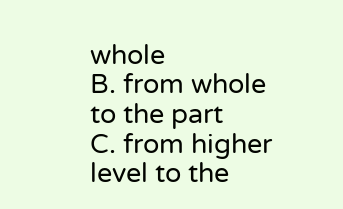whole
B. from whole to the part
C. from higher level to the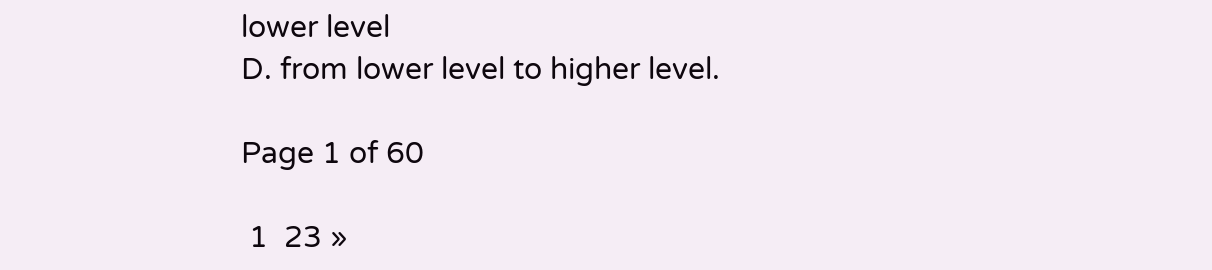lower level
D. from lower level to higher level.

Page 1 of 60

 1  23 »